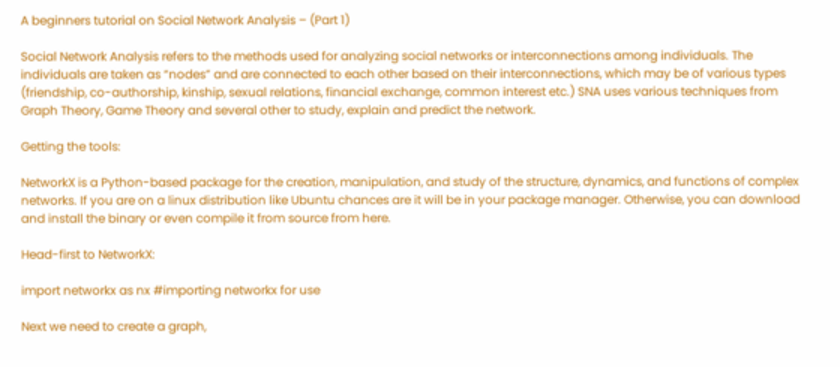A beginners tutorial on Social Network Analysis – (Part 1)

Social Network Analysis refers to the methods used for analyzing social networks or interconnections among individuals. The individuals are taken as “nodes” and are connected to each other based on their interconnections, which may be of various types (friendship, co-authorship, kinship, sexual relations, financial exchange, common interest etc.) SNA uses various techniques from Graph Theory, Game Theory and several other to study, explain and predict the network.

Getting the tools:

NetworkX is a Python-based package for the creation, manipulation, and study of the structure, dynamics, and functions of complex networks. If you are on a linux distribution like Ubuntu chances are it will be in your package manager. Otherwise, you can download and install the binary or even compile it from source from here.

Head-first to NetworkX:

import networkx as nx #importing networkx for use

Next we need to create a graph,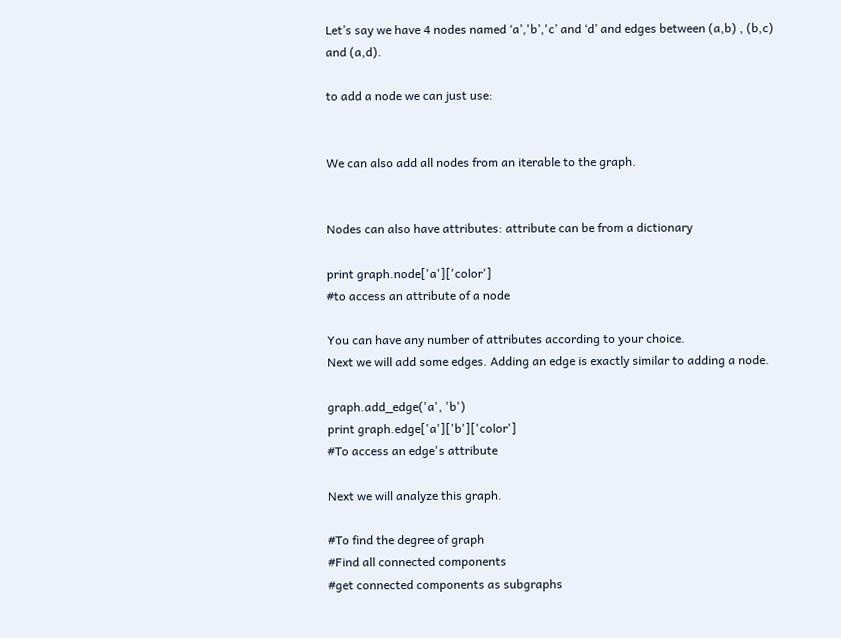Let’s say we have 4 nodes named ‘a’,'b’,'c’ and ‘d’ and edges between (a,b) , (b,c) and (a,d).

to add a node we can just use:


We can also add all nodes from an iterable to the graph.


Nodes can also have attributes: attribute can be from a dictionary

print graph.node['a']['color']
#to access an attribute of a node

You can have any number of attributes according to your choice.
Next we will add some edges. Adding an edge is exactly similar to adding a node.

graph.add_edge('a', 'b')
print graph.edge['a']['b']['color']
#To access an edge's attribute

Next we will analyze this graph.

#To find the degree of graph
#Find all connected components
#get connected components as subgraphs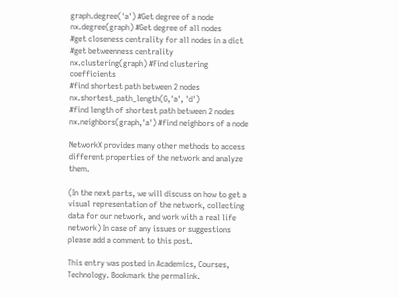graph.degree('a') #Get degree of a node
nx.degree(graph) #Get degree of all nodes
#get closeness centrality for all nodes in a dict
#get betweenness centrality
nx.clustering(graph) #Find clustering coefficients
#find shortest path between 2 nodes
nx.shortest_path_length(G,'a', 'd')
#find length of shortest path between 2 nodes
nx.neighbors(graph,'a') #find neighbors of a node

NetworkX provides many other methods to access different properties of the network and analyze them.

(In the next parts, we will discuss on how to get a visual representation of the network, collecting data for our network, and work with a real life network) In case of any issues or suggestions please add a comment to this post.

This entry was posted in Academics, Courses, Technology. Bookmark the permalink.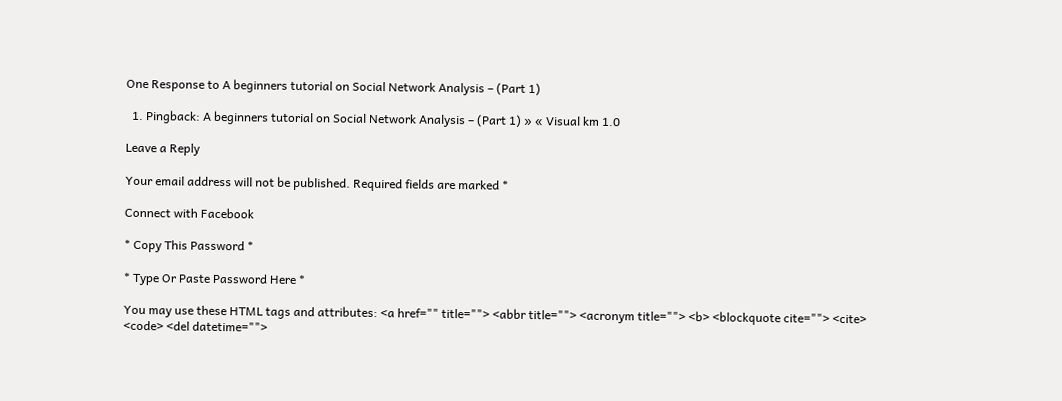One Response to A beginners tutorial on Social Network Analysis – (Part 1)

  1. Pingback: A beginners tutorial on Social Network Analysis – (Part 1) » « Visual km 1.0

Leave a Reply

Your email address will not be published. Required fields are marked *

Connect with Facebook

* Copy This Password *

* Type Or Paste Password Here *

You may use these HTML tags and attributes: <a href="" title=""> <abbr title=""> <acronym title=""> <b> <blockquote cite=""> <cite> <code> <del datetime="">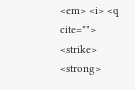<em> <i> <q cite=""> <strike> <strong>